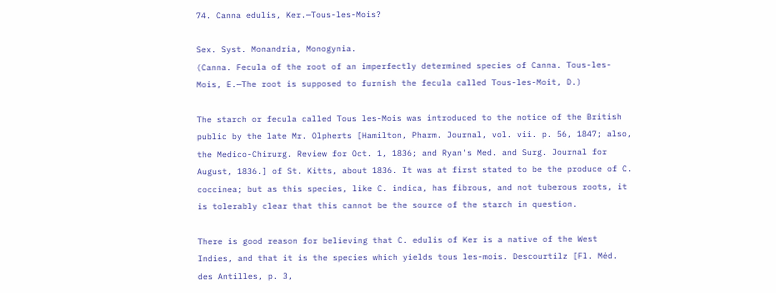74. Canna edulis, Ker.—Tous-les-Mois?

Sex. Syst. Monandria, Monogynia.
(Canna. Fecula of the root of an imperfectly determined species of Canna. Tous-les-Mois, E.—The root is supposed to furnish the fecula called Tous-les-Moit, D.)

The starch or fecula called Tous les-Mois was introduced to the notice of the British public by the late Mr. Olpherts [Hamilton, Pharm. Journal, vol. vii. p. 56, 1847; also, the Medico-Chirurg. Review for Oct. 1, 1836; and Ryan's Med. and Surg. Journal for August, 1836.] of St. Kitts, about 1836. It was at first stated to be the produce of C. coccinea; but as this species, like C. indica, has fibrous, and not tuberous roots, it is tolerably clear that this cannot be the source of the starch in question.

There is good reason for believing that C. edulis of Ker is a native of the West Indies, and that it is the species which yields tous les-mois. Descourtilz [Fl. Méd. des Antilles, p. 3,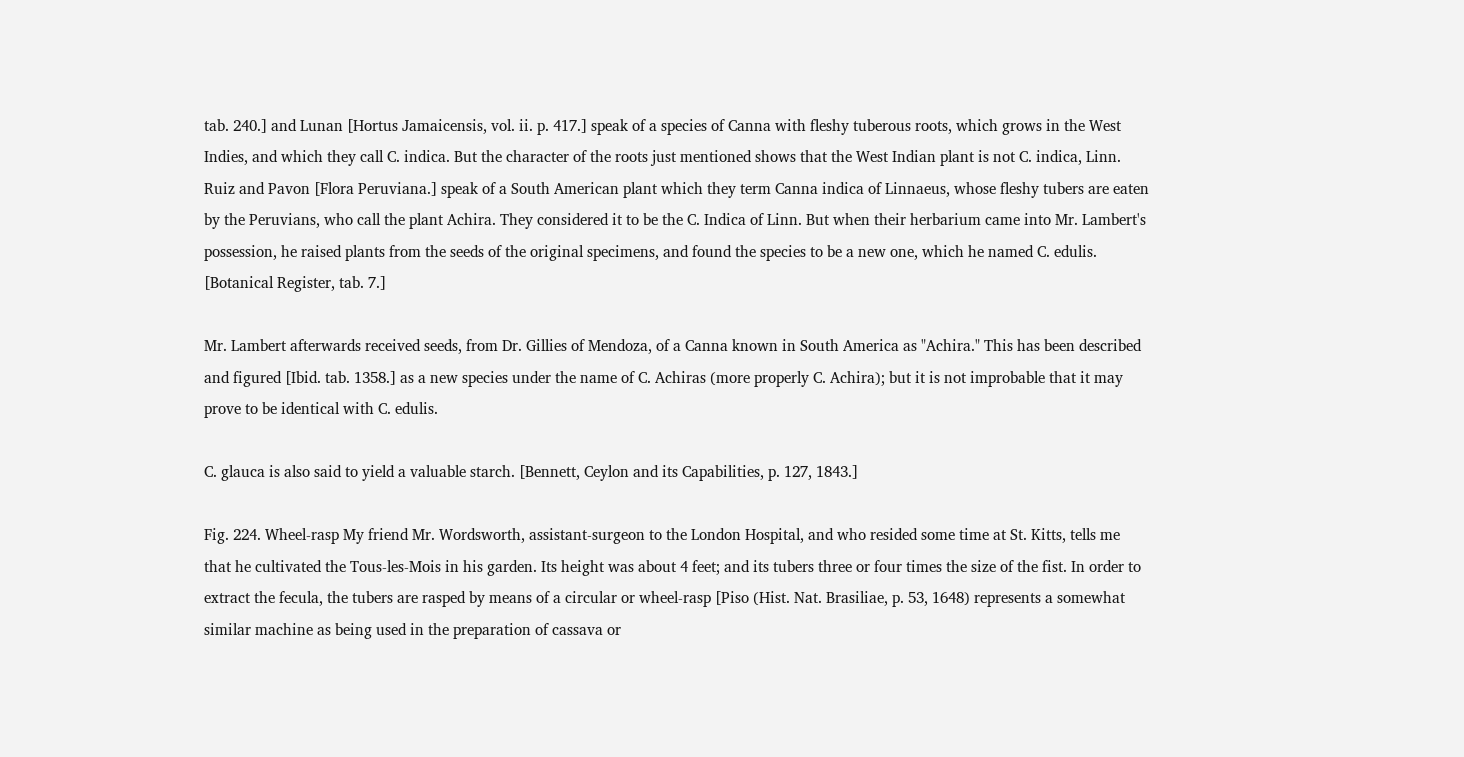tab. 240.] and Lunan [Hortus Jamaicensis, vol. ii. p. 417.] speak of a species of Canna with fleshy tuberous roots, which grows in the West Indies, and which they call C. indica. But the character of the roots just mentioned shows that the West Indian plant is not C. indica, Linn. Ruiz and Pavon [Flora Peruviana.] speak of a South American plant which they term Canna indica of Linnaeus, whose fleshy tubers are eaten by the Peruvians, who call the plant Achira. They considered it to be the C. Indica of Linn. But when their herbarium came into Mr. Lambert's possession, he raised plants from the seeds of the original specimens, and found the species to be a new one, which he named C. edulis. [Botanical Register, tab. 7.]

Mr. Lambert afterwards received seeds, from Dr. Gillies of Mendoza, of a Canna known in South America as "Achira." This has been described and figured [Ibid. tab. 1358.] as a new species under the name of C. Achiras (more properly C. Achira); but it is not improbable that it may prove to be identical with C. edulis.

C. glauca is also said to yield a valuable starch. [Bennett, Ceylon and its Capabilities, p. 127, 1843.]

Fig. 224. Wheel-rasp My friend Mr. Wordsworth, assistant-surgeon to the London Hospital, and who resided some time at St. Kitts, tells me that he cultivated the Tous-les-Mois in his garden. Its height was about 4 feet; and its tubers three or four times the size of the fist. In order to extract the fecula, the tubers are rasped by means of a circular or wheel-rasp [Piso (Hist. Nat. Brasiliae, p. 53, 1648) represents a somewhat similar machine as being used in the preparation of cassava or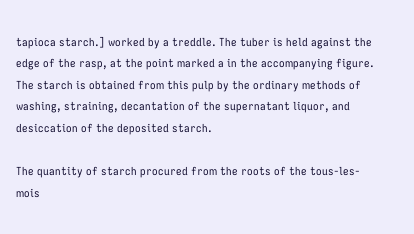tapioca starch.] worked by a treddle. The tuber is held against the edge of the rasp, at the point marked a in the accompanying figure. The starch is obtained from this pulp by the ordinary methods of washing, straining, decantation of the supernatant liquor, and desiccation of the deposited starch.

The quantity of starch procured from the roots of the tous-les-mois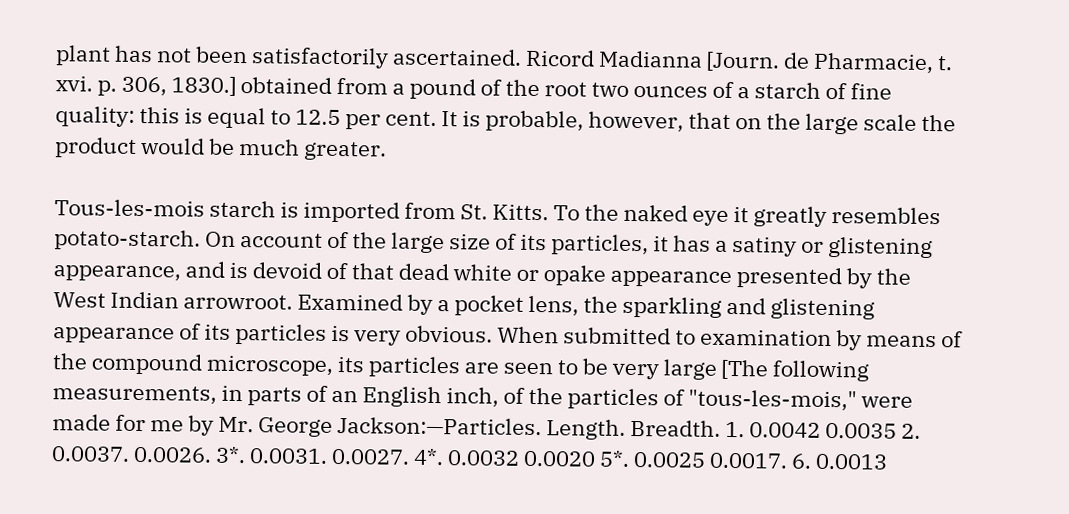plant has not been satisfactorily ascertained. Ricord Madianna [Journ. de Pharmacie, t. xvi. p. 306, 1830.] obtained from a pound of the root two ounces of a starch of fine quality: this is equal to 12.5 per cent. It is probable, however, that on the large scale the product would be much greater.

Tous-les-mois starch is imported from St. Kitts. To the naked eye it greatly resembles potato-starch. On account of the large size of its particles, it has a satiny or glistening appearance, and is devoid of that dead white or opake appearance presented by the West Indian arrowroot. Examined by a pocket lens, the sparkling and glistening appearance of its particles is very obvious. When submitted to examination by means of the compound microscope, its particles are seen to be very large [The following measurements, in parts of an English inch, of the particles of "tous-les-mois," were made for me by Mr. George Jackson:—Particles. Length. Breadth. 1. 0.0042 0.0035 2. 0.0037. 0.0026. 3*. 0.0031. 0.0027. 4*. 0.0032 0.0020 5*. 0.0025 0.0017. 6. 0.0013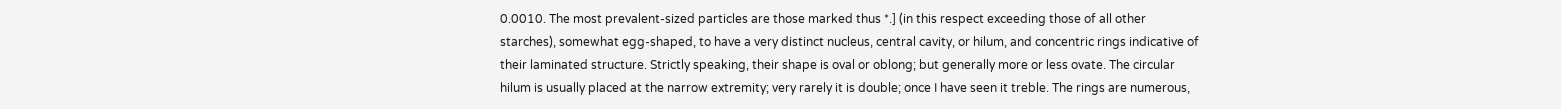0.0010. The most prevalent-sized particles are those marked thus *.] (in this respect exceeding those of all other starches), somewhat egg-shaped, to have a very distinct nucleus, central cavity, or hilum, and concentric rings indicative of their laminated structure. Strictly speaking, their shape is oval or oblong; but generally more or less ovate. The circular hilum is usually placed at the narrow extremity; very rarely it is double; once I have seen it treble. The rings are numerous,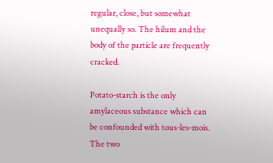regular, close, but somewhat unequally so. The hilum and the body of the particle are frequently cracked.

Potato-starch is the only amylaceous substance which can be confounded with tous-les-mois. The two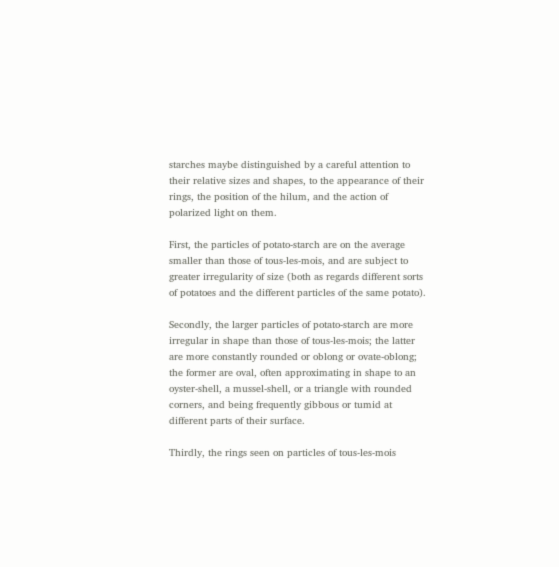starches maybe distinguished by a careful attention to their relative sizes and shapes, to the appearance of their rings, the position of the hilum, and the action of polarized light on them.

First, the particles of potato-starch are on the average smaller than those of tous-les-mois, and are subject to greater irregularity of size (both as regards different sorts of potatoes and the different particles of the same potato).

Secondly, the larger particles of potato-starch are more irregular in shape than those of tous-les-mois; the latter are more constantly rounded or oblong or ovate-oblong; the former are oval, often approximating in shape to an oyster-shell, a mussel-shell, or a triangle with rounded corners, and being frequently gibbous or tumid at different parts of their surface.

Thirdly, the rings seen on particles of tous-les-mois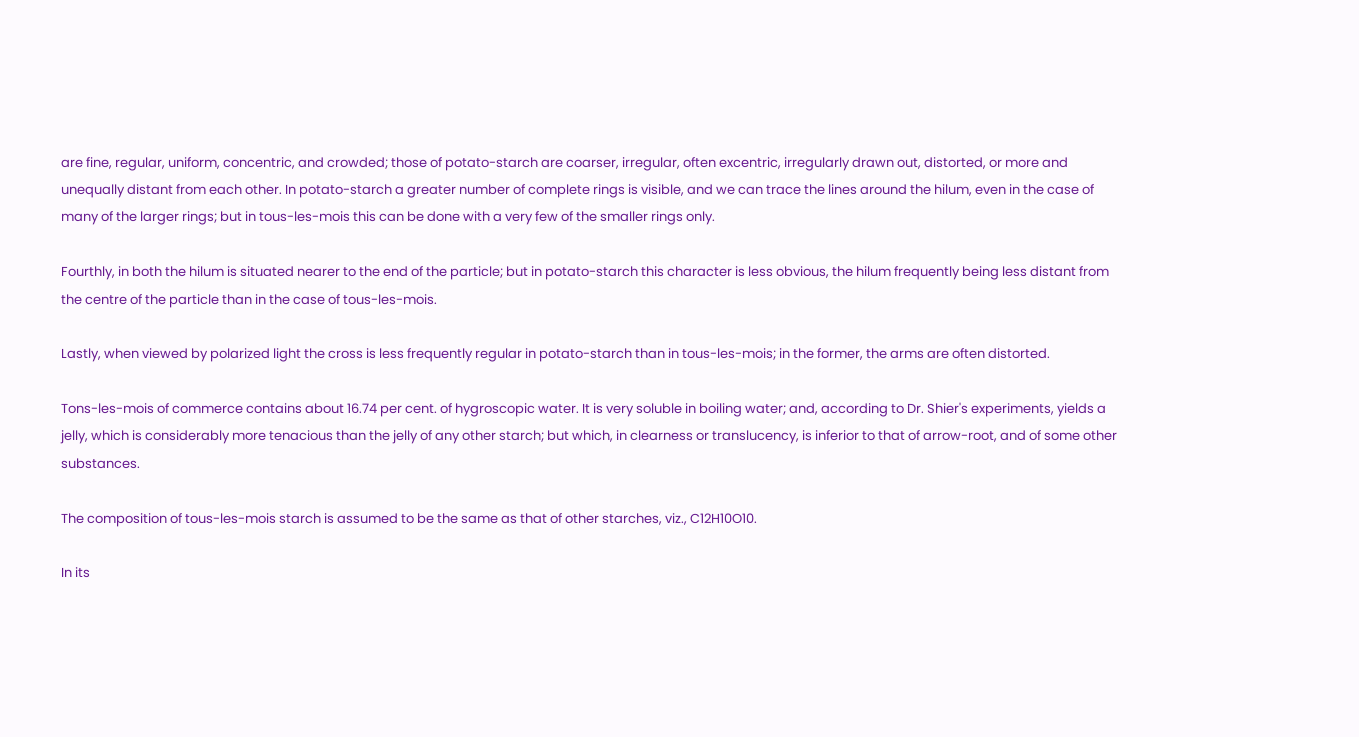are fine, regular, uniform, concentric, and crowded; those of potato-starch are coarser, irregular, often excentric, irregularly drawn out, distorted, or more and unequally distant from each other. In potato-starch a greater number of complete rings is visible, and we can trace the lines around the hilum, even in the case of many of the larger rings; but in tous-les-mois this can be done with a very few of the smaller rings only.

Fourthly, in both the hilum is situated nearer to the end of the particle; but in potato-starch this character is less obvious, the hilum frequently being less distant from the centre of the particle than in the case of tous-les-mois.

Lastly, when viewed by polarized light the cross is less frequently regular in potato-starch than in tous-les-mois; in the former, the arms are often distorted.

Tons-les-mois of commerce contains about 16.74 per cent. of hygroscopic water. It is very soluble in boiling water; and, according to Dr. Shier's experiments, yields a jelly, which is considerably more tenacious than the jelly of any other starch; but which, in clearness or translucency, is inferior to that of arrow-root, and of some other substances.

The composition of tous-les-mois starch is assumed to be the same as that of other starches, viz., C12H10O10.

In its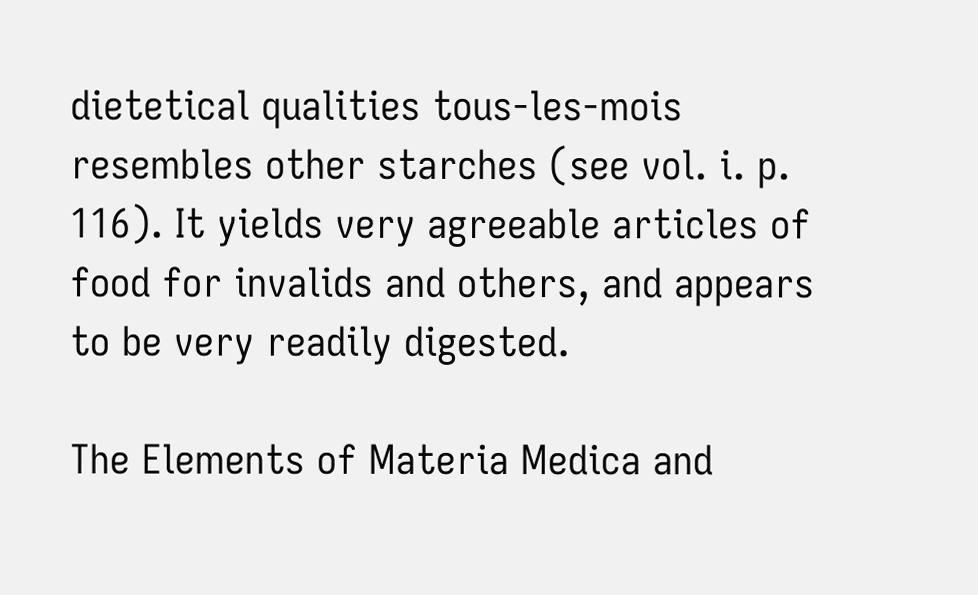dietetical qualities tous-les-mois resembles other starches (see vol. i. p. 116). It yields very agreeable articles of food for invalids and others, and appears to be very readily digested.

The Elements of Materia Medica and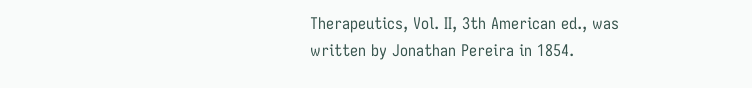Therapeutics, Vol. II, 3th American ed., was written by Jonathan Pereira in 1854.